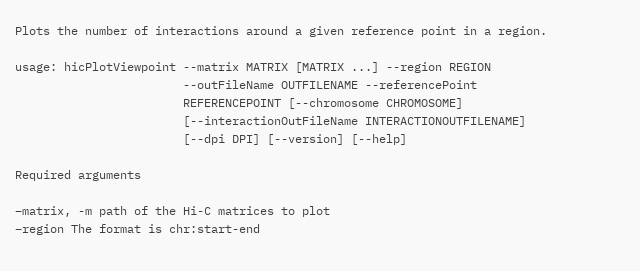Plots the number of interactions around a given reference point in a region.

usage: hicPlotViewpoint --matrix MATRIX [MATRIX ...] --region REGION
                        --outFileName OUTFILENAME --referencePoint
                        REFERENCEPOINT [--chromosome CHROMOSOME]
                        [--interactionOutFileName INTERACTIONOUTFILENAME]
                        [--dpi DPI] [--version] [--help]

Required arguments

–matrix, -m path of the Hi-C matrices to plot
–region The format is chr:start-end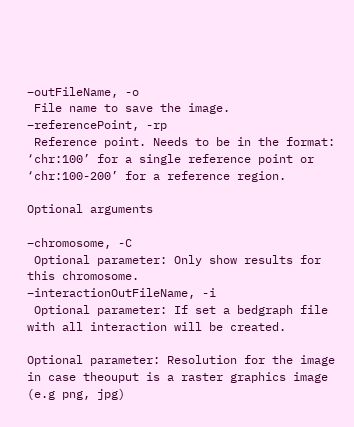–outFileName, -o
 File name to save the image.
–referencePoint, -rp
 Reference point. Needs to be in the format: ‘chr:100’ for a single reference point or ‘chr:100-200’ for a reference region.

Optional arguments

–chromosome, -C
 Optional parameter: Only show results for this chromosome.
–interactionOutFileName, -i
 Optional parameter: If set a bedgraph file with all interaction will be created.

Optional parameter: Resolution for the image in case theouput is a raster graphics image (e.g png, jpg)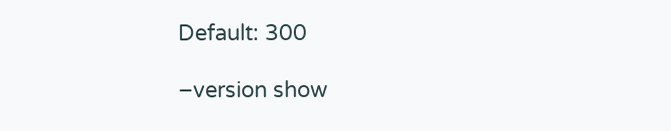Default: 300

–version show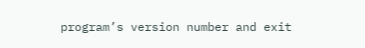program’s version number and exit